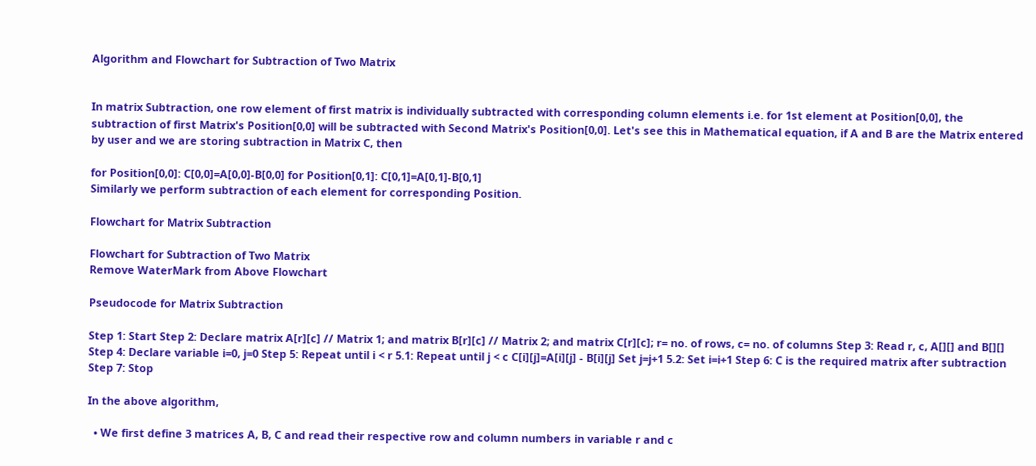Algorithm and Flowchart for Subtraction of Two Matrix


In matrix Subtraction, one row element of first matrix is individually subtracted with corresponding column elements i.e. for 1st element at Position[0,0], the subtraction of first Matrix's Position[0,0] will be subtracted with Second Matrix's Position[0,0]. Let's see this in Mathematical equation, if A and B are the Matrix entered by user and we are storing subtraction in Matrix C, then

for Position[0,0]: C[0,0]=A[0,0]-B[0,0] for Position[0,1]: C[0,1]=A[0,1]-B[0,1]
Similarly we perform subtraction of each element for corresponding Position.

Flowchart for Matrix Subtraction

Flowchart for Subtraction of Two Matrix
Remove WaterMark from Above Flowchart

Pseudocode for Matrix Subtraction

Step 1: Start Step 2: Declare matrix A[r][c] // Matrix 1; and matrix B[r][c] // Matrix 2; and matrix C[r][c]; r= no. of rows, c= no. of columns Step 3: Read r, c, A[][] and B[][] Step 4: Declare variable i=0, j=0 Step 5: Repeat until i < r 5.1: Repeat until j < c C[i][j]=A[i][j] - B[i][j] Set j=j+1 5.2: Set i=i+1 Step 6: C is the required matrix after subtraction Step 7: Stop

In the above algorithm,

  • We first define 3 matrices A, B, C and read their respective row and column numbers in variable r and c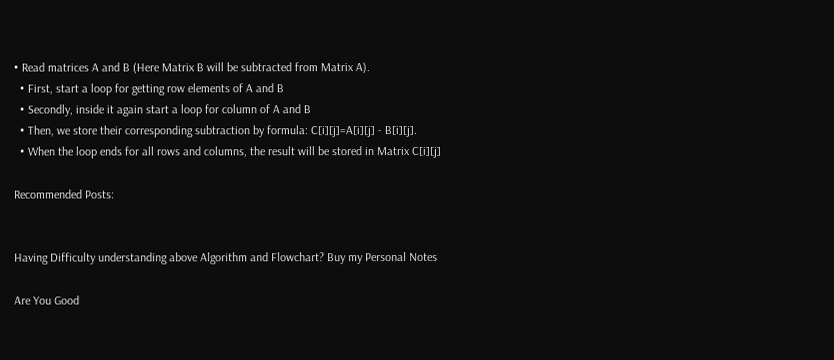• Read matrices A and B (Here Matrix B will be subtracted from Matrix A).
  • First, start a loop for getting row elements of A and B
  • Secondly, inside it again start a loop for column of A and B
  • Then, we store their corresponding subtraction by formula: C[i][j]=A[i][j] - B[i][j].
  • When the loop ends for all rows and columns, the result will be stored in Matrix C[i][j]

Recommended Posts:


Having Difficulty understanding above Algorithm and Flowchart? Buy my Personal Notes

Are You Good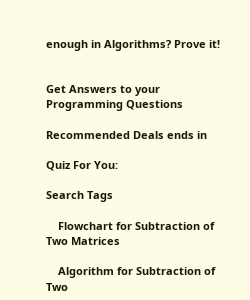enough in Algorithms? Prove it!


Get Answers to your Programming Questions

Recommended Deals ends in

Quiz For You:

Search Tags

    Flowchart for Subtraction of Two Matrices

    Algorithm for Subtraction of Two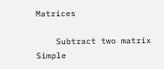Matrices

    Subtract two matrix Simple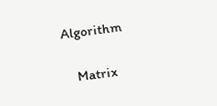Algorithm

    Matrix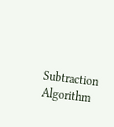Subtraction Algorithm